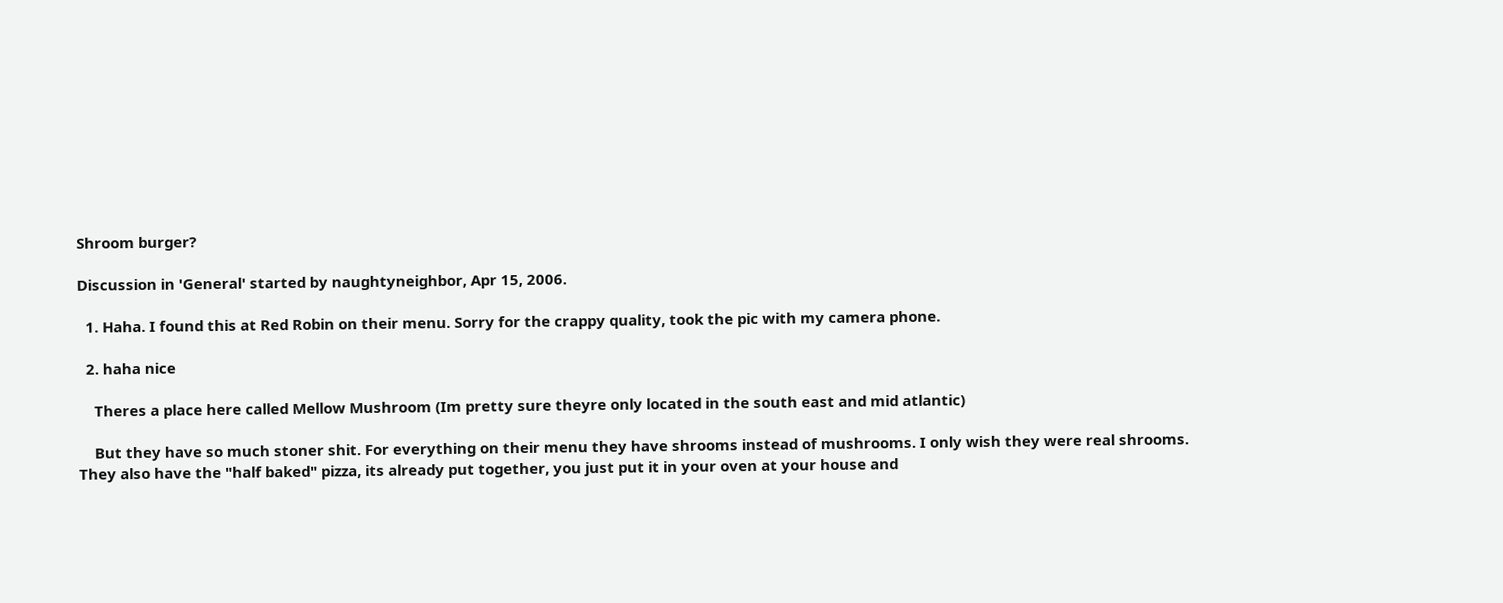Shroom burger?

Discussion in 'General' started by naughtyneighbor, Apr 15, 2006.

  1. Haha. I found this at Red Robin on their menu. Sorry for the crappy quality, took the pic with my camera phone.

  2. haha nice

    Theres a place here called Mellow Mushroom (Im pretty sure theyre only located in the south east and mid atlantic)

    But they have so much stoner shit. For everything on their menu they have shrooms instead of mushrooms. I only wish they were real shrooms. They also have the "half baked" pizza, its already put together, you just put it in your oven at your house and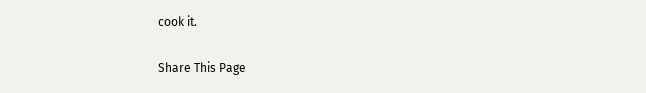cook it.

Share This Page